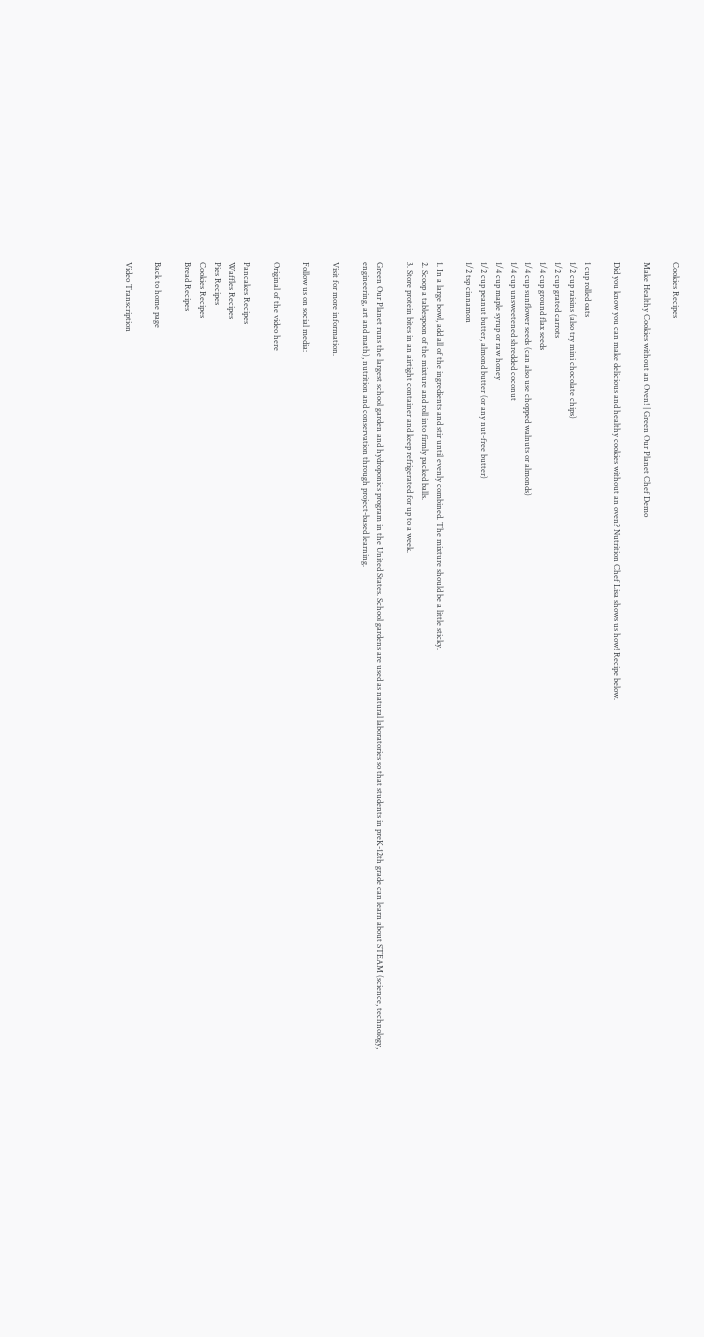Cookies Recipes

Make Healthy Cookies without an Oven! | Green Our Planet Chef Demo

Did you know you can make delicious and healthy cookies without an oven? Nutrition Chef Lisa shows us how! Recipe below.

1 cup rolled oats
1/2 cup raisins (also try mini chocolate chips)
1/2 cup grated carrots
1/4 cup ground flax seeds
1/4 cup sunflower seeds (can also use chopped walnuts or almonds)
1/4 cup unsweetened shredded coconut
1/4 cup maple syrup or raw honey
1/2 cup peanut butter, almond butter (or any nut-free butter)
1/2 tsp cinnamon

1. In a large bowl, add all of the ingredients and stir until evenly combined. The mixture should be a little sticky.
2. Scoop a tablespoon of the mixture and roll into firmly packed balls.
3. Store protein bites in an airtight container and keep refrigerated for up to a week.

Green Our Planet runs the largest school garden and hydroponics program in the United States. School gardens are used as natural laboratories so that students in preK-12th grade can learn about STEAM (science, technology, engineering, art and math), nutrition and conservation through project-based learning.

Visit for more information.

Follow us on social media:

Original of the video here

Pancakes Recipes
Waffles Recipes
Pies Recipes
Cookies Recipes
Bread Recipes

Back to home page

Video Transcription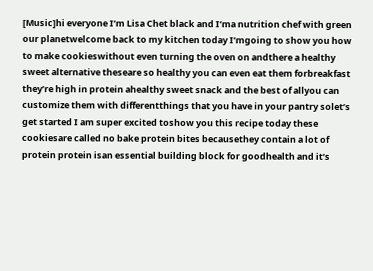[Music]hi everyone I’m Lisa Chet black and I’ma nutrition chef with green our planetwelcome back to my kitchen today I’mgoing to show you how to make cookieswithout even turning the oven on andthere a healthy sweet alternative theseare so healthy you can even eat them forbreakfast they’re high in protein ahealthy sweet snack and the best of allyou can customize them with differentthings that you have in your pantry solet’s get started I am super excited toshow you this recipe today these cookiesare called no bake protein bites becausethey contain a lot of protein protein isan essential building block for goodhealth and it’s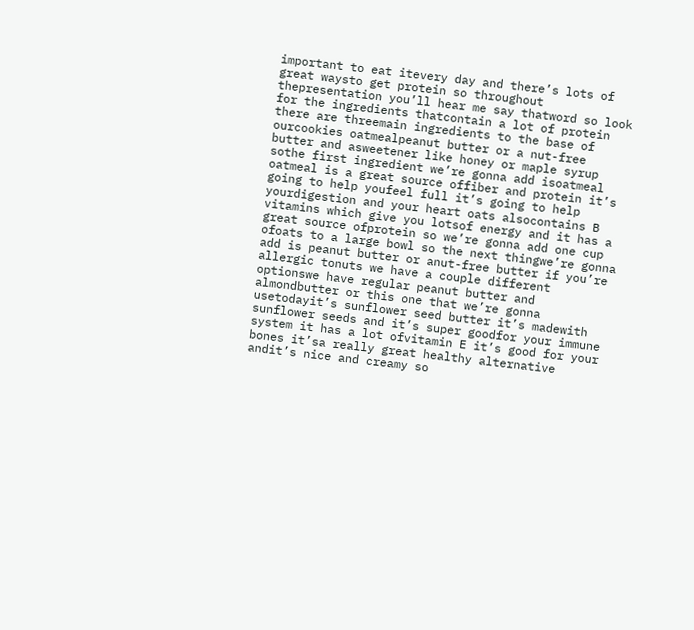important to eat itevery day and there’s lots of great waysto get protein so throughout thepresentation you’ll hear me say thatword so look for the ingredients thatcontain a lot of protein there are threemain ingredients to the base of ourcookies oatmealpeanut butter or a nut-free butter and asweetener like honey or maple syrup sothe first ingredient we’re gonna add isoatmeal oatmeal is a great source offiber and protein it’s going to help youfeel full it’s going to help yourdigestion and your heart oats alsocontains B vitamins which give you lotsof energy and it has a great source ofprotein so we’re gonna add one cup ofoats to a large bowl so the next thingwe’re gonna add is peanut butter or anut-free butter if you’re allergic tonuts we have a couple different optionswe have regular peanut butter and almondbutter or this one that we’re gonna usetodayit’s sunflower seed butter it’s madewith sunflower seeds and it’s super goodfor your immune system it has a lot ofvitamin E it’s good for your bones it’sa really great healthy alternative andit’s nice and creamy so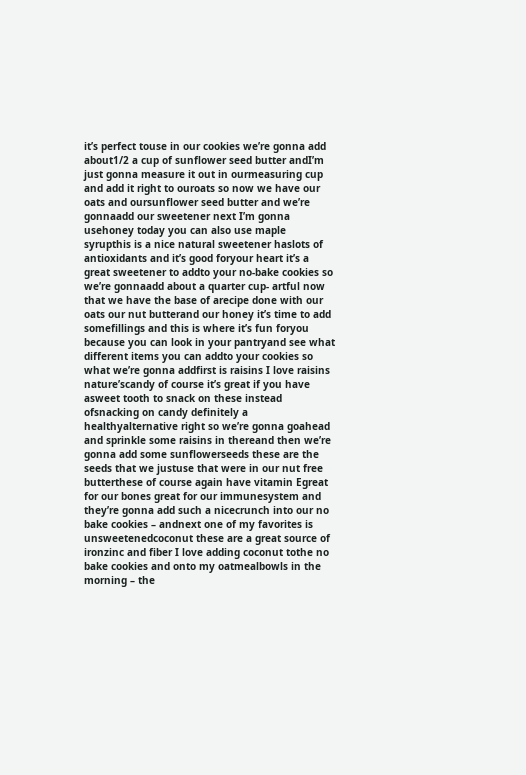it’s perfect touse in our cookies we’re gonna add about1/2 a cup of sunflower seed butter andI’m just gonna measure it out in ourmeasuring cup and add it right to ouroats so now we have our oats and oursunflower seed butter and we’re gonnaadd our sweetener next I’m gonna usehoney today you can also use maple syrupthis is a nice natural sweetener haslots of antioxidants and it’s good foryour heart it’s a great sweetener to addto your no-bake cookies so we’re gonnaadd about a quarter cup- artful now that we have the base of arecipe done with our oats our nut butterand our honey it’s time to add somefillings and this is where it’s fun foryou because you can look in your pantryand see what different items you can addto your cookies so what we’re gonna addfirst is raisins I love raisins nature’scandy of course it’s great if you have asweet tooth to snack on these instead ofsnacking on candy definitely a healthyalternative right so we’re gonna goahead and sprinkle some raisins in thereand then we’re gonna add some sunflowerseeds these are the seeds that we justuse that were in our nut free butterthese of course again have vitamin Egreat for our bones great for our immunesystem and they’re gonna add such a nicecrunch into our no bake cookies – andnext one of my favorites is unsweetenedcoconut these are a great source of ironzinc and fiber I love adding coconut tothe no bake cookies and onto my oatmealbowls in the morning – the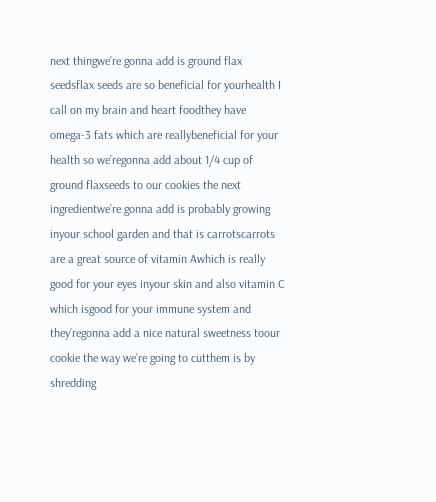next thingwe’re gonna add is ground flax seedsflax seeds are so beneficial for yourhealth I call on my brain and heart foodthey have omega-3 fats which are reallybeneficial for your health so we’regonna add about 1/4 cup of ground flaxseeds to our cookies the next ingredientwe’re gonna add is probably growing inyour school garden and that is carrotscarrots are a great source of vitamin Awhich is really good for your eyes inyour skin and also vitamin C which isgood for your immune system and they’regonna add a nice natural sweetness toour cookie the way we’re going to cutthem is by shredding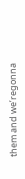them and we’regonna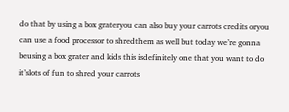do that by using a box grateryou can also buy your carrots credits oryou can use a food processor to shredthem as well but today we’re gonna beusing a box grater and kids this isdefinitely one that you want to do it’slots of fun to shred your carrots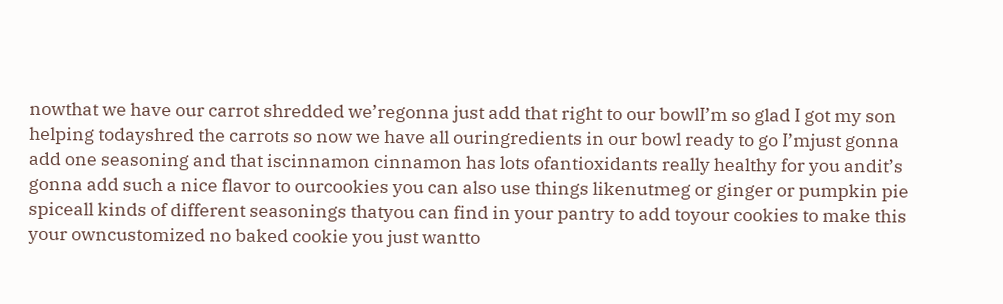nowthat we have our carrot shredded we’regonna just add that right to our bowlI’m so glad I got my son helping todayshred the carrots so now we have all ouringredients in our bowl ready to go I’mjust gonna add one seasoning and that iscinnamon cinnamon has lots ofantioxidants really healthy for you andit’s gonna add such a nice flavor to ourcookies you can also use things likenutmeg or ginger or pumpkin pie spiceall kinds of different seasonings thatyou can find in your pantry to add toyour cookies to make this your owncustomized no baked cookie you just wantto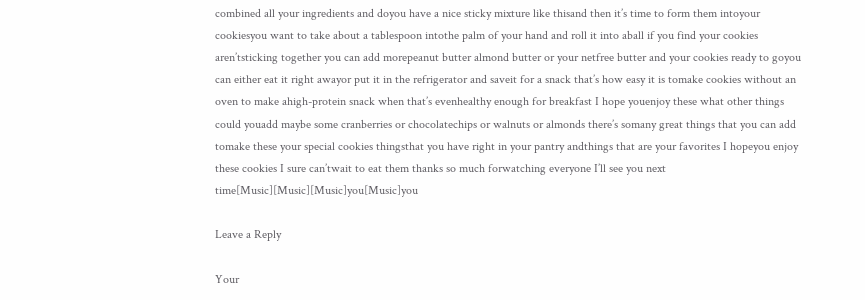combined all your ingredients and doyou have a nice sticky mixture like thisand then it’s time to form them intoyour cookiesyou want to take about a tablespoon intothe palm of your hand and roll it into aball if you find your cookies aren’tsticking together you can add morepeanut butter almond butter or your netfree butter and your cookies ready to goyou can either eat it right awayor put it in the refrigerator and saveit for a snack that’s how easy it is tomake cookies without an oven to make ahigh-protein snack when that’s evenhealthy enough for breakfast I hope youenjoy these what other things could youadd maybe some cranberries or chocolatechips or walnuts or almonds there’s somany great things that you can add tomake these your special cookies thingsthat you have right in your pantry andthings that are your favorites I hopeyou enjoy these cookies I sure can’twait to eat them thanks so much forwatching everyone I’ll see you next time[Music][Music][Music]you[Music]you

Leave a Reply

Your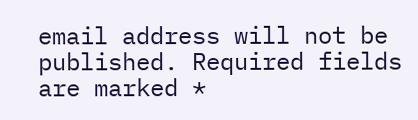email address will not be published. Required fields are marked *